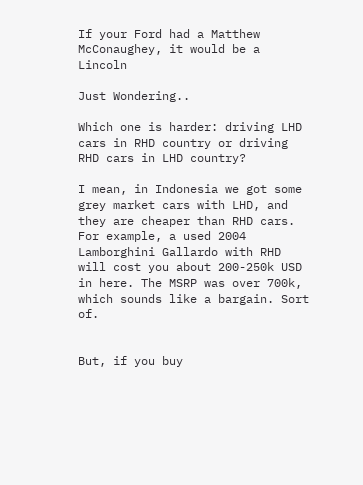If your Ford had a Matthew McConaughey, it would be a Lincoln

Just Wondering..

Which one is harder: driving LHD cars in RHD country or driving RHD cars in LHD country?

I mean, in Indonesia we got some grey market cars with LHD, and they are cheaper than RHD cars. For example, a used 2004 Lamborghini Gallardo with RHD will cost you about 200-250k USD in here. The MSRP was over 700k, which sounds like a bargain. Sort of.


But, if you buy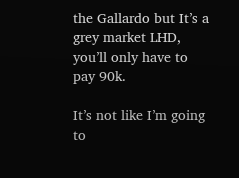the Gallardo but It’s a grey market LHD, you’ll only have to pay 90k.

It’s not like I’m going to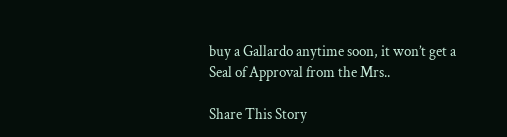buy a Gallardo anytime soon, it won’t get a Seal of Approval from the Mrs..

Share This Story